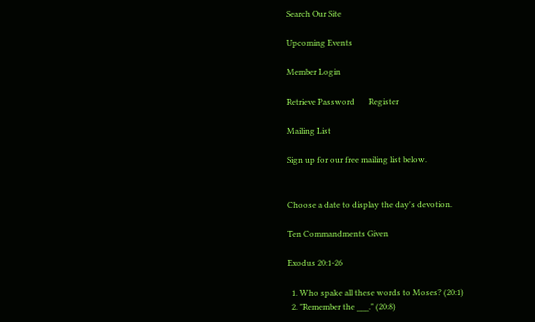Search Our Site

Upcoming Events

Member Login

Retrieve Password       Register

Mailing List

Sign up for our free mailing list below.


Choose a date to display the day's devotion.

Ten Commandments Given

Exodus 20:1-26

  1. Who spake all these words to Moses? (20:1)
  2. "Remember the ___." (20:8)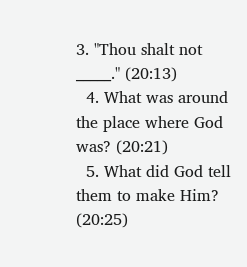3. "Thou shalt not _____." (20:13)
  4. What was around the place where God was? (20:21)
  5. What did God tell them to make Him? (20:25)